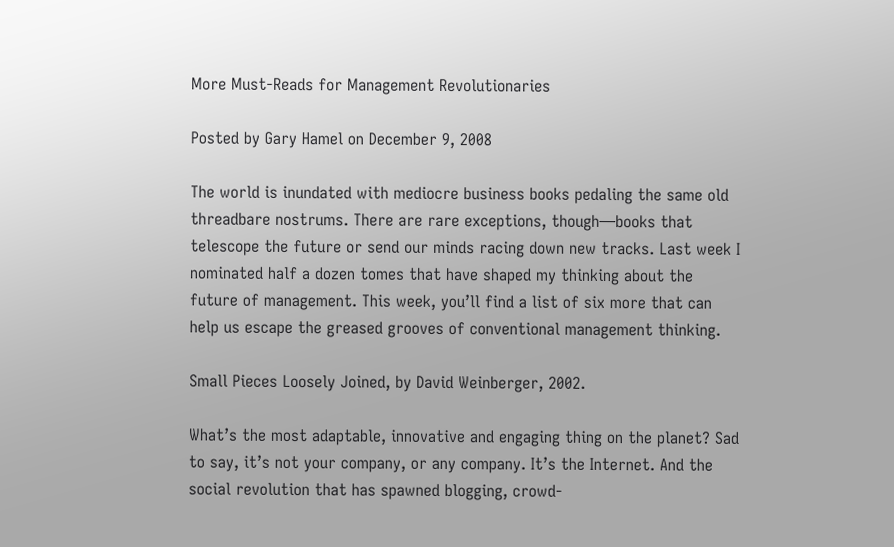More Must-Reads for Management Revolutionaries

Posted by Gary Hamel on December 9, 2008

The world is inundated with mediocre business books pedaling the same old threadbare nostrums. There are rare exceptions, though—books that telescope the future or send our minds racing down new tracks. Last week I nominated half a dozen tomes that have shaped my thinking about the future of management. This week, you’ll find a list of six more that can help us escape the greased grooves of conventional management thinking.

Small Pieces Loosely Joined, by David Weinberger, 2002.

What’s the most adaptable, innovative and engaging thing on the planet? Sad to say, it’s not your company, or any company. It’s the Internet. And the social revolution that has spawned blogging, crowd-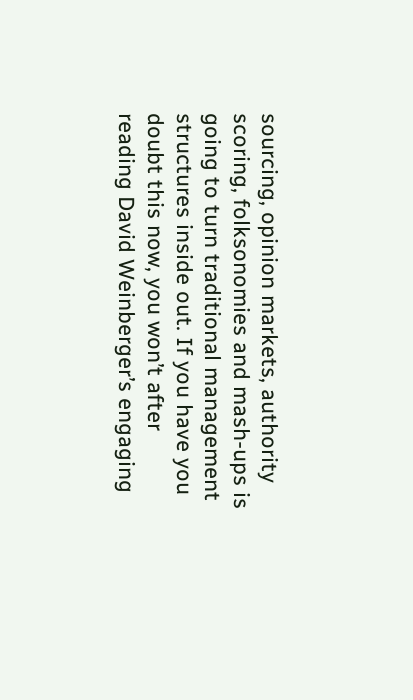sourcing, opinion markets, authority scoring, folksonomies and mash-ups is going to turn traditional management structures inside out. If you have you doubt this now, you won’t after reading David Weinberger’s engaging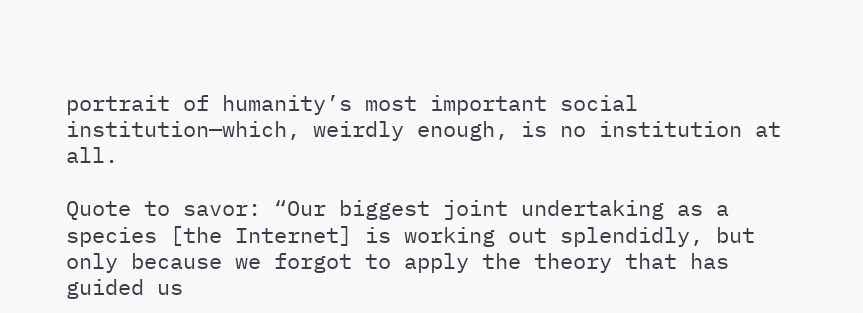portrait of humanity’s most important social institution—which, weirdly enough, is no institution at all.

Quote to savor: “Our biggest joint undertaking as a species [the Internet] is working out splendidly, but only because we forgot to apply the theory that has guided us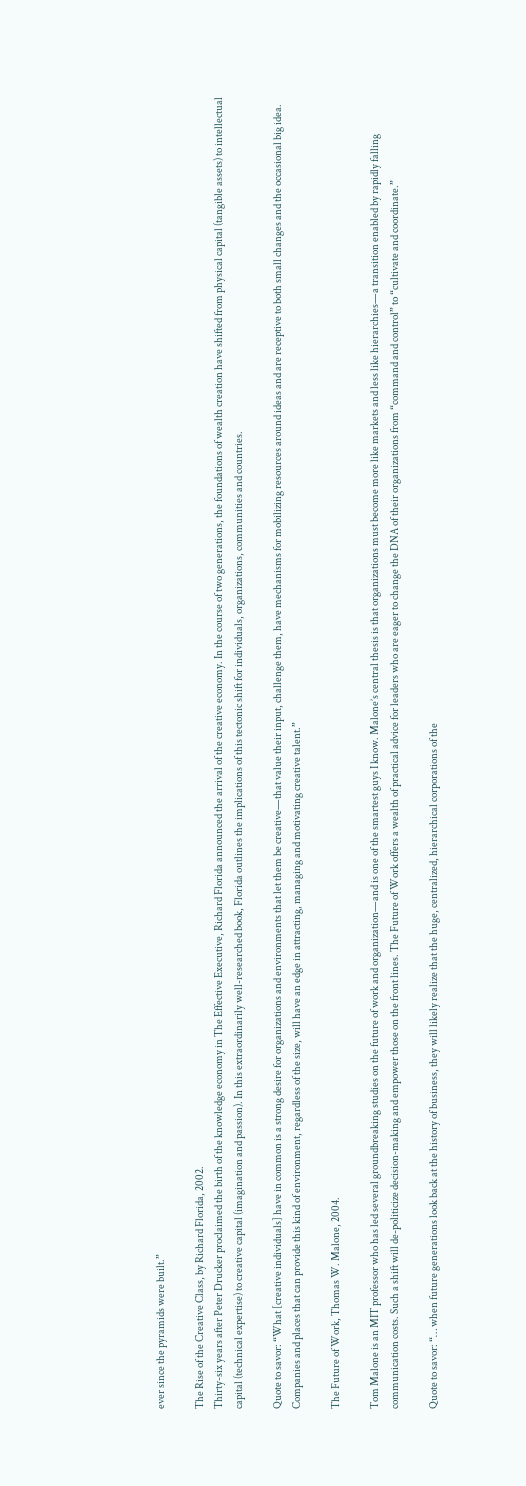ever since the pyramids were built.”

The Rise of the Creative Class, by Richard Florida, 2002.
Thirty-six years after Peter Drucker proclaimed the birth of the knowledge economy in The Effective Executive, Richard Florida announced the arrival of the creative economy. In the course of two generations, the foundations of wealth creation have shifted from physical capital (tangible assets) to intellectual capital (technical expertise) to creative capital (imagination and passion). In this extraordinarily well-researched book, Florida outlines the implications of this tectonic shift for individuals, organizations, communities and countries.

Quote to savor: “What [creative individuals] have in common is a strong desire for organizations and environments that let them be creative—that value their input, challenge them, have mechanisms for mobilizing resources around ideas and are receptive to both small changes and the occasional big idea. Companies and places that can provide this kind of environment, regardless of the size, will have an edge in attracting, managing and motivating creative talent.”

The Future of Work, Thomas W. Malone, 2004.

Tom Malone is an MIT professor who has led several groundbreaking studies on the future of work and organization—and is one of the smartest guys I know. Malone’s central thesis is that organizations must become more like markets and less like hierarchies—a transition enabled by rapidly falling communication costs. Such a shift will de-politicize decision-making and empower those on the front lines. The Future of Work offers a wealth of practical advice for leaders who are eager to change the DNA of their organizations from “command and control” to “cultivate and coordinate.”

Quote to savor: “… when future generations look back at the history of business, they will likely realize that the huge, centralized, hierarchical corporations of the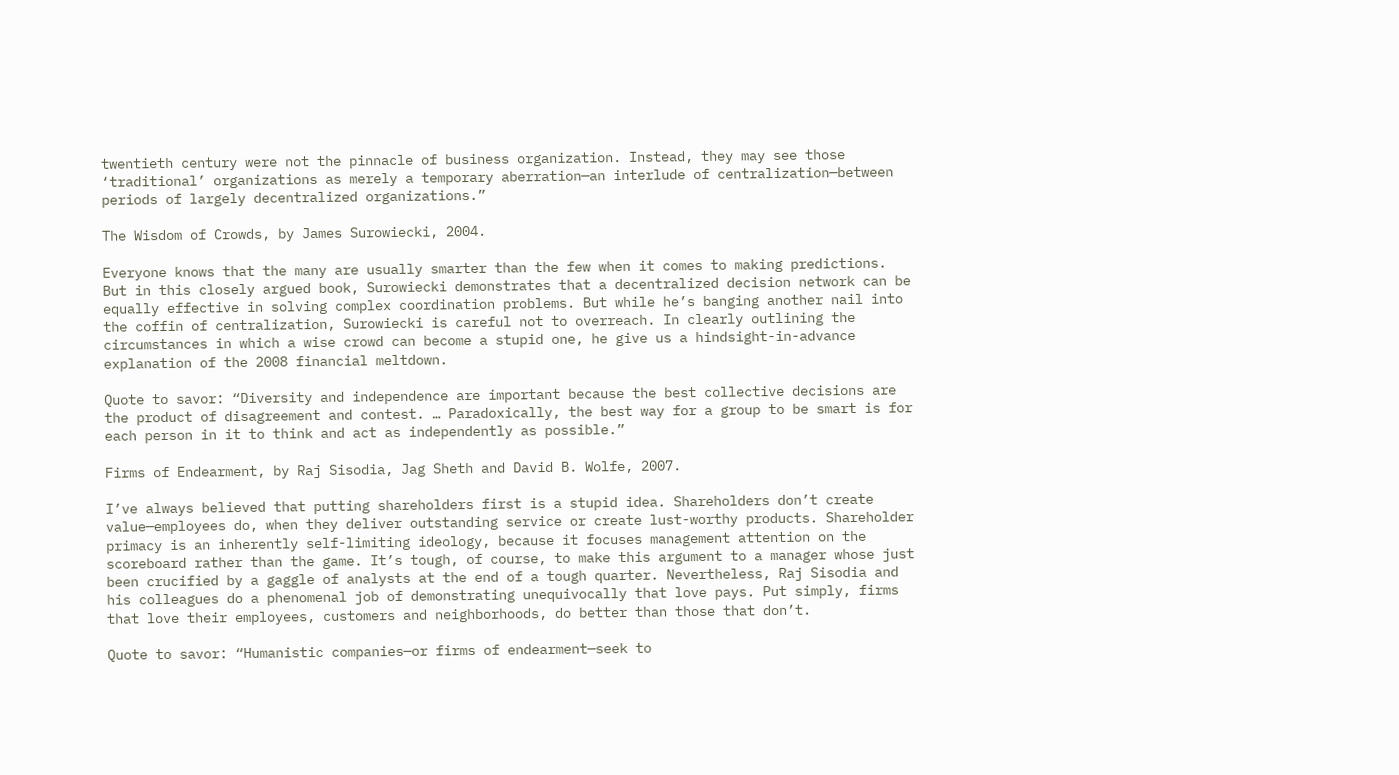twentieth century were not the pinnacle of business organization. Instead, they may see those ‘traditional’ organizations as merely a temporary aberration—an interlude of centralization—between periods of largely decentralized organizations.”

The Wisdom of Crowds, by James Surowiecki, 2004.

Everyone knows that the many are usually smarter than the few when it comes to making predictions. But in this closely argued book, Surowiecki demonstrates that a decentralized decision network can be equally effective in solving complex coordination problems. But while he’s banging another nail into the coffin of centralization, Surowiecki is careful not to overreach. In clearly outlining the circumstances in which a wise crowd can become a stupid one, he give us a hindsight-in-advance explanation of the 2008 financial meltdown.

Quote to savor: “Diversity and independence are important because the best collective decisions are the product of disagreement and contest. … Paradoxically, the best way for a group to be smart is for each person in it to think and act as independently as possible.”

Firms of Endearment, by Raj Sisodia, Jag Sheth and David B. Wolfe, 2007.

I’ve always believed that putting shareholders first is a stupid idea. Shareholders don’t create value—employees do, when they deliver outstanding service or create lust-worthy products. Shareholder primacy is an inherently self-limiting ideology, because it focuses management attention on the scoreboard rather than the game. It’s tough, of course, to make this argument to a manager whose just been crucified by a gaggle of analysts at the end of a tough quarter. Nevertheless, Raj Sisodia and his colleagues do a phenomenal job of demonstrating unequivocally that love pays. Put simply, firms that love their employees, customers and neighborhoods, do better than those that don’t.

Quote to savor: “Humanistic companies—or firms of endearment—seek to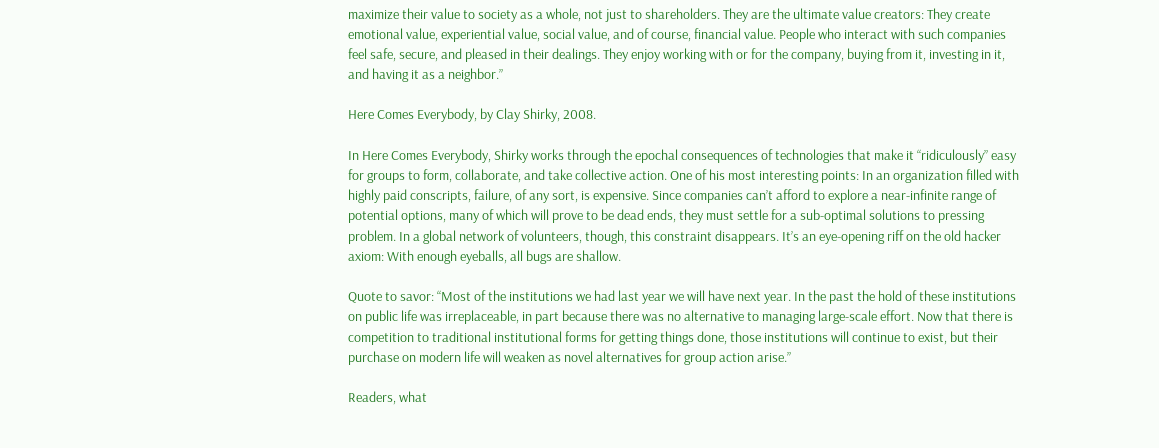maximize their value to society as a whole, not just to shareholders. They are the ultimate value creators: They create emotional value, experiential value, social value, and of course, financial value. People who interact with such companies feel safe, secure, and pleased in their dealings. They enjoy working with or for the company, buying from it, investing in it, and having it as a neighbor.”

Here Comes Everybody, by Clay Shirky, 2008.

In Here Comes Everybody, Shirky works through the epochal consequences of technologies that make it “ridiculously” easy for groups to form, collaborate, and take collective action. One of his most interesting points: In an organization filled with highly paid conscripts, failure, of any sort, is expensive. Since companies can’t afford to explore a near-infinite range of potential options, many of which will prove to be dead ends, they must settle for a sub-optimal solutions to pressing problem. In a global network of volunteers, though, this constraint disappears. It’s an eye-opening riff on the old hacker axiom: With enough eyeballs, all bugs are shallow.

Quote to savor: “Most of the institutions we had last year we will have next year. In the past the hold of these institutions on public life was irreplaceable, in part because there was no alternative to managing large-scale effort. Now that there is competition to traditional institutional forms for getting things done, those institutions will continue to exist, but their purchase on modern life will weaken as novel alternatives for group action arise.”

Readers, what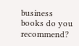business books do you recommend?